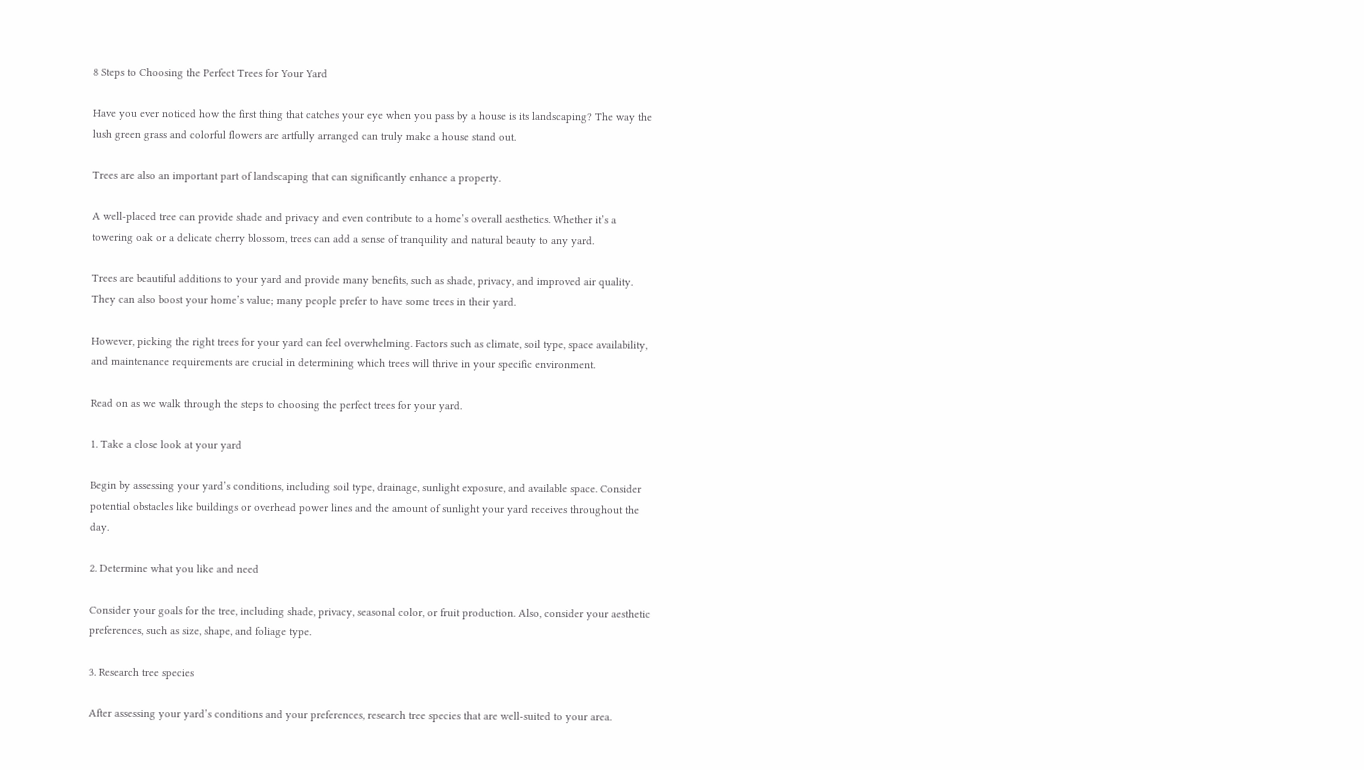8 Steps to Choosing the Perfect Trees for Your Yard

Have you ever noticed how the first thing that catches your eye when you pass by a house is its landscaping? The way the lush green grass and colorful flowers are artfully arranged can truly make a house stand out.

Trees are also an important part of landscaping that can significantly enhance a property.

A well-placed tree can provide shade and privacy and even contribute to a home’s overall aesthetics. Whether it’s a towering oak or a delicate cherry blossom, trees can add a sense of tranquility and natural beauty to any yard.

Trees are beautiful additions to your yard and provide many benefits, such as shade, privacy, and improved air quality. They can also boost your home’s value; many people prefer to have some trees in their yard.

However, picking the right trees for your yard can feel overwhelming. Factors such as climate, soil type, space availability, and maintenance requirements are crucial in determining which trees will thrive in your specific environment.

Read on as we walk through the steps to choosing the perfect trees for your yard.

1. Take a close look at your yard

Begin by assessing your yard’s conditions, including soil type, drainage, sunlight exposure, and available space. Consider potential obstacles like buildings or overhead power lines and the amount of sunlight your yard receives throughout the day.

2. Determine what you like and need

Consider your goals for the tree, including shade, privacy, seasonal color, or fruit production. Also, consider your aesthetic preferences, such as size, shape, and foliage type.

3. Research tree species

After assessing your yard’s conditions and your preferences, research tree species that are well-suited to your area.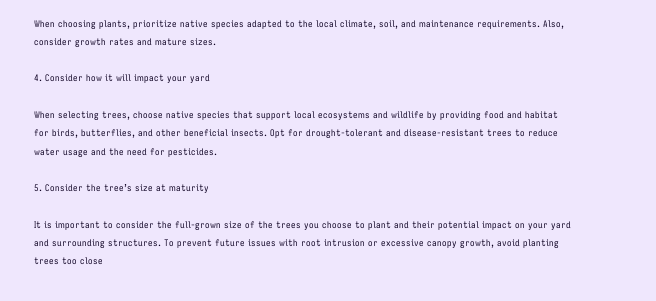When choosing plants, prioritize native species adapted to the local climate, soil, and maintenance requirements. Also, consider growth rates and mature sizes.

4. Consider how it will impact your yard

When selecting trees, choose native species that support local ecosystems and wildlife by providing food and habitat for birds, butterflies, and other beneficial insects. Opt for drought-tolerant and disease-resistant trees to reduce water usage and the need for pesticides.

5. Consider the tree’s size at maturity

It is important to consider the full-grown size of the trees you choose to plant and their potential impact on your yard and surrounding structures. To prevent future issues with root intrusion or excessive canopy growth, avoid planting trees too close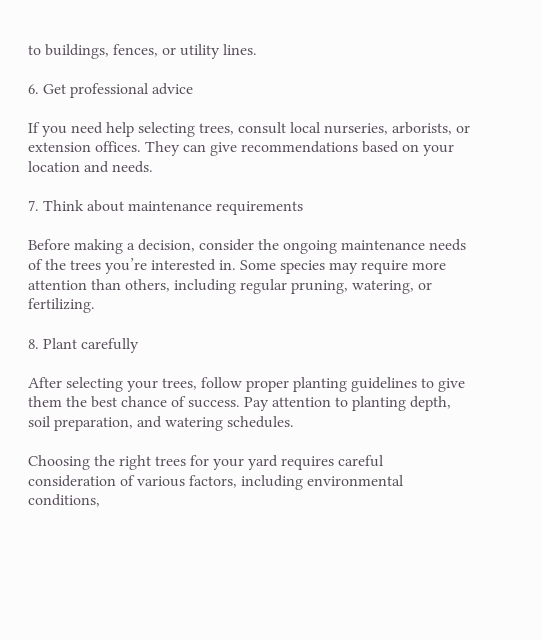to buildings, fences, or utility lines.

6. Get professional advice

If you need help selecting trees, consult local nurseries, arborists, or extension offices. They can give recommendations based on your location and needs.

7. Think about maintenance requirements

Before making a decision, consider the ongoing maintenance needs of the trees you’re interested in. Some species may require more attention than others, including regular pruning, watering, or fertilizing.

8. Plant carefully

After selecting your trees, follow proper planting guidelines to give them the best chance of success. Pay attention to planting depth, soil preparation, and watering schedules.

Choosing the right trees for your yard requires careful consideration of various factors, including environmental conditions,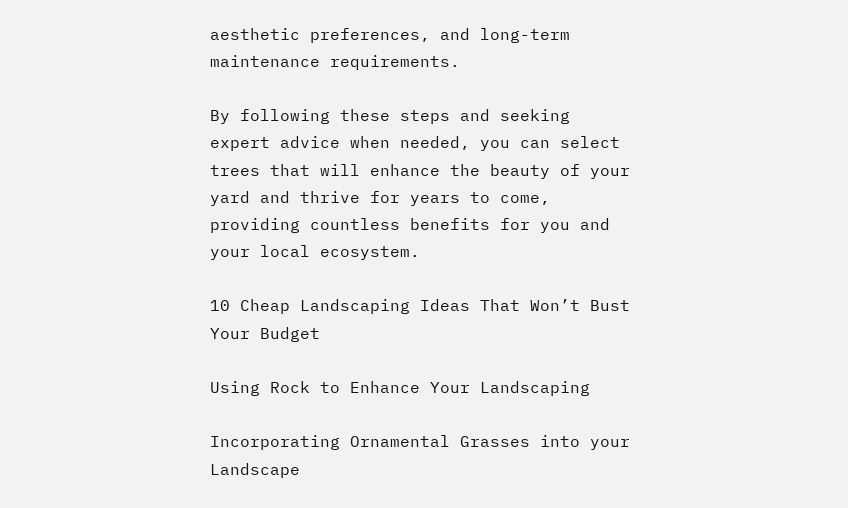aesthetic preferences, and long-term maintenance requirements.

By following these steps and seeking expert advice when needed, you can select trees that will enhance the beauty of your yard and thrive for years to come, providing countless benefits for you and your local ecosystem.

10 Cheap Landscaping Ideas That Won’t Bust Your Budget

Using Rock to Enhance Your Landscaping

Incorporating Ornamental Grasses into your Landscape